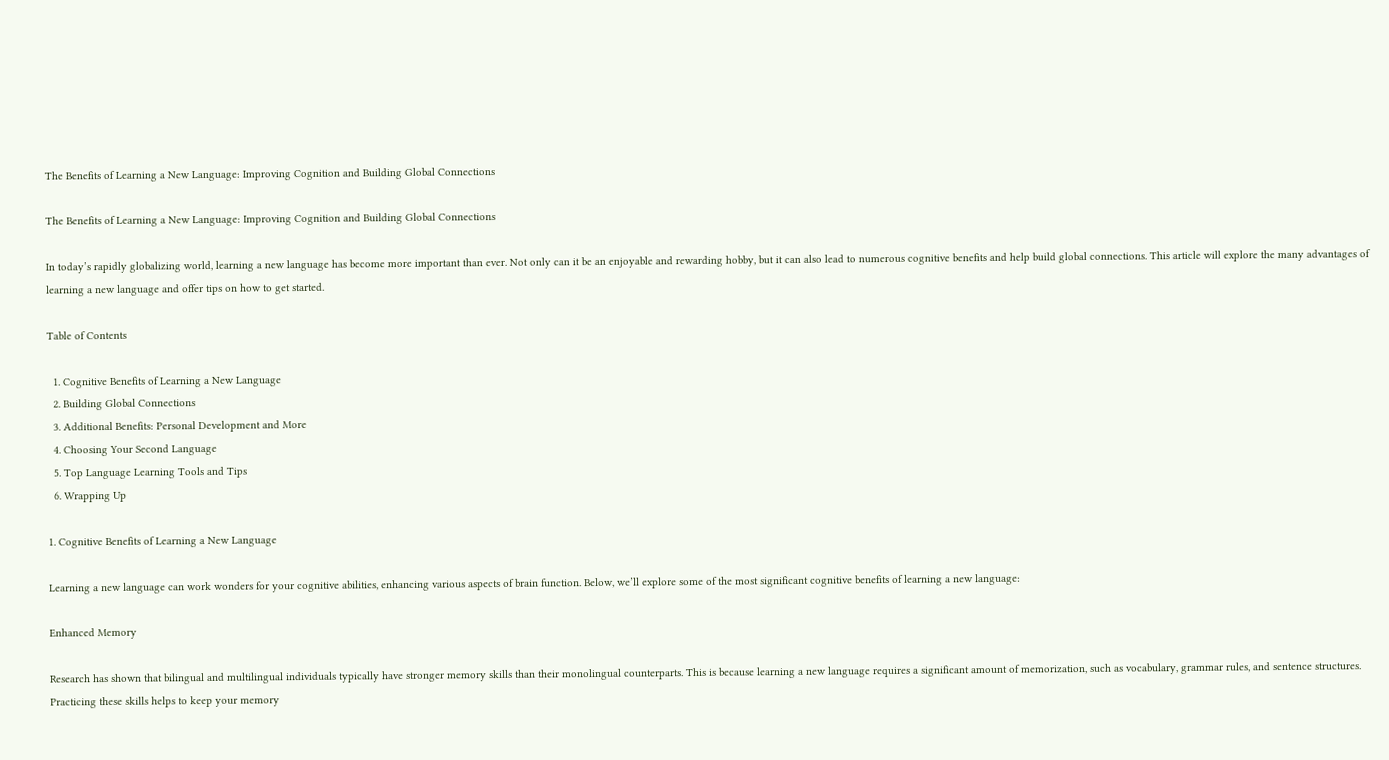The Benefits of Learning a New Language: Improving Cognition and Building Global Connections

The Benefits of Learning a New Language: Improving Cognition and Building Global Connections

In today’s rapidly globalizing world, learning a new language has become more important than ever. Not only can it be an enjoyable and rewarding hobby, but it can also lead to numerous cognitive benefits and help build global connections. This article will explore the many advantages of learning a new language and offer tips on how to get started.

Table of Contents

  1. Cognitive Benefits of Learning a New Language
  2. Building Global Connections
  3. Additional Benefits: Personal Development and More
  4. Choosing Your Second Language
  5. Top Language Learning Tools and Tips
  6. Wrapping Up

1. Cognitive Benefits of Learning a New Language

Learning a new language can work wonders for your cognitive abilities, enhancing various aspects of brain function. Below, we’ll explore some of the most significant cognitive benefits of learning a new language:

Enhanced Memory

Research has shown that bilingual and multilingual individuals typically have stronger memory skills than their monolingual counterparts. This is because learning a new language requires a significant amount of memorization, such as vocabulary, grammar rules, and sentence structures. Practicing these skills helps to keep your memory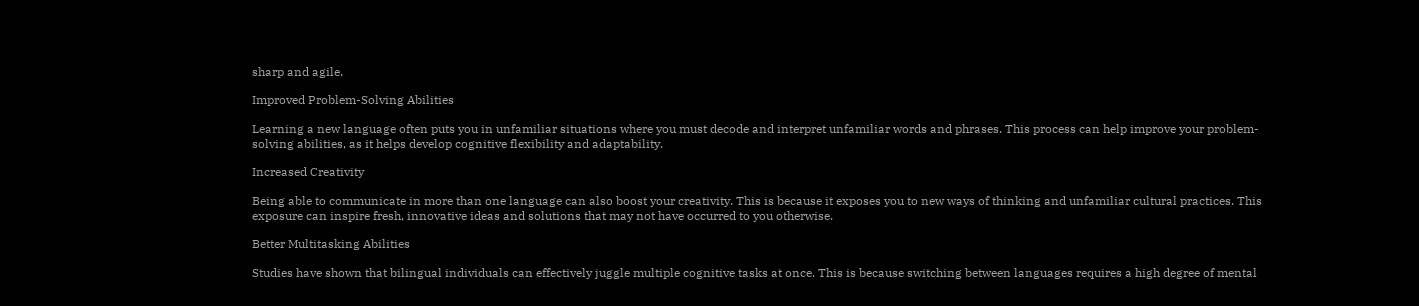sharp and agile.

Improved Problem-Solving Abilities

Learning a new language often puts you in unfamiliar situations where you must decode and interpret unfamiliar words and phrases. This process can help improve your problem-solving abilities, as it helps develop cognitive flexibility and adaptability.

Increased Creativity

Being able to communicate in more than one language can also boost your creativity. This is because it exposes you to new ways of thinking and unfamiliar cultural practices. This exposure can inspire fresh, innovative ideas and solutions that may not have occurred to you otherwise.

Better Multitasking Abilities

Studies have shown that bilingual individuals can effectively juggle multiple cognitive tasks at once. This is because switching between languages requires a high degree of mental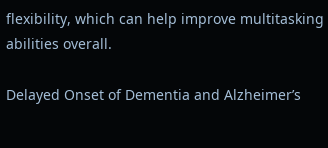flexibility, which can help improve multitasking abilities overall.

Delayed Onset of Dementia and Alzheimer’s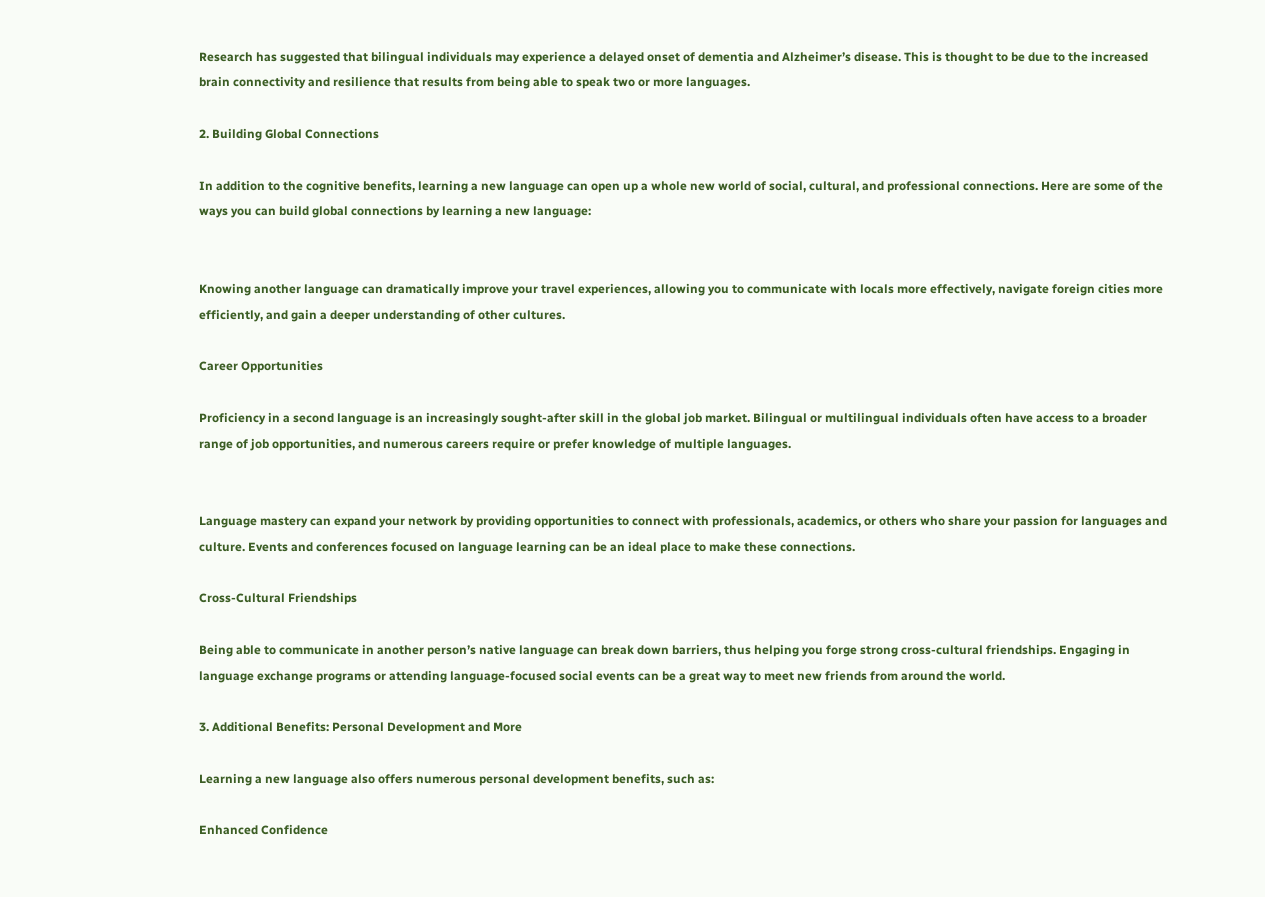Research has suggested that bilingual individuals may experience a delayed onset of dementia and Alzheimer’s disease. This is thought to be due to the increased brain connectivity and resilience that results from being able to speak two or more languages.

2. Building Global Connections

In addition to the cognitive benefits, learning a new language can open up a whole new world of social, cultural, and professional connections. Here are some of the ways you can build global connections by learning a new language:


Knowing another language can dramatically improve your travel experiences, allowing you to communicate with locals more effectively, navigate foreign cities more efficiently, and gain a deeper understanding of other cultures.

Career Opportunities

Proficiency in a second language is an increasingly sought-after skill in the global job market. Bilingual or multilingual individuals often have access to a broader range of job opportunities, and numerous careers require or prefer knowledge of multiple languages.


Language mastery can expand your network by providing opportunities to connect with professionals, academics, or others who share your passion for languages and culture. Events and conferences focused on language learning can be an ideal place to make these connections.

Cross-Cultural Friendships

Being able to communicate in another person’s native language can break down barriers, thus helping you forge strong cross-cultural friendships. Engaging in language exchange programs or attending language-focused social events can be a great way to meet new friends from around the world.

3. Additional Benefits: Personal Development and More

Learning a new language also offers numerous personal development benefits, such as:

Enhanced Confidence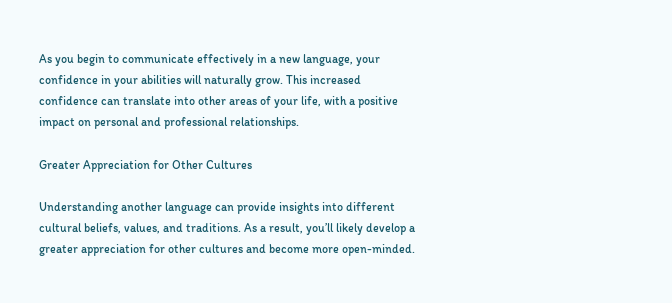As you begin to communicate effectively in a new language, your confidence in your abilities will naturally grow. This increased confidence can translate into other areas of your life, with a positive impact on personal and professional relationships.

Greater Appreciation for Other Cultures

Understanding another language can provide insights into different cultural beliefs, values, and traditions. As a result, you’ll likely develop a greater appreciation for other cultures and become more open-minded.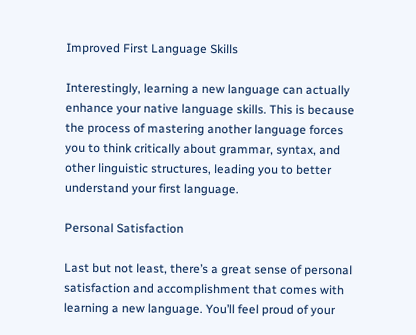Improved First Language Skills

Interestingly, learning a new language can actually enhance your native language skills. This is because the process of mastering another language forces you to think critically about grammar, syntax, and other linguistic structures, leading you to better understand your first language.

Personal Satisfaction

Last but not least, there’s a great sense of personal satisfaction and accomplishment that comes with learning a new language. You’ll feel proud of your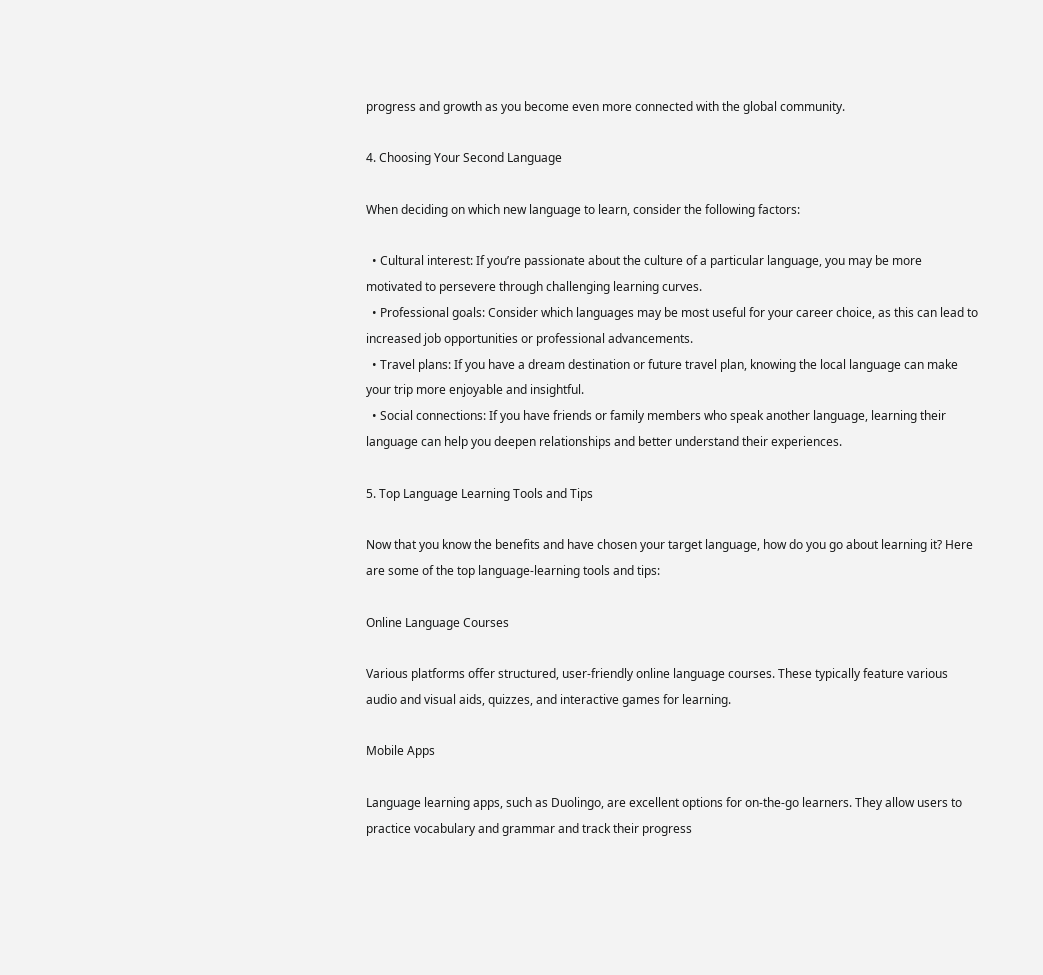progress and growth as you become even more connected with the global community.

4. Choosing Your Second Language

When deciding on which new language to learn, consider the following factors:

  • Cultural interest: If you’re passionate about the culture of a particular language, you may be more motivated to persevere through challenging learning curves.
  • Professional goals: Consider which languages may be most useful for your career choice, as this can lead to increased job opportunities or professional advancements.
  • Travel plans: If you have a dream destination or future travel plan, knowing the local language can make your trip more enjoyable and insightful.
  • Social connections: If you have friends or family members who speak another language, learning their language can help you deepen relationships and better understand their experiences.

5. Top Language Learning Tools and Tips

Now that you know the benefits and have chosen your target language, how do you go about learning it? Here are some of the top language-learning tools and tips:

Online Language Courses

Various platforms offer structured, user-friendly online language courses. These typically feature various audio and visual aids, quizzes, and interactive games for learning.

Mobile Apps

Language learning apps, such as Duolingo, are excellent options for on-the-go learners. They allow users to practice vocabulary and grammar and track their progress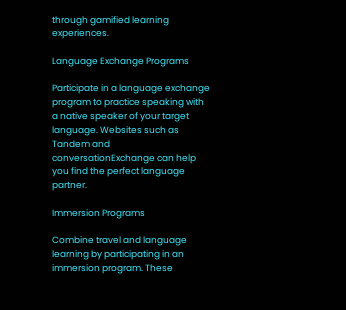through gamified learning experiences.

Language Exchange Programs

Participate in a language exchange program to practice speaking with a native speaker of your target language. Websites such as Tandem and conversationExchange can help you find the perfect language partner.

Immersion Programs

Combine travel and language learning by participating in an immersion program. These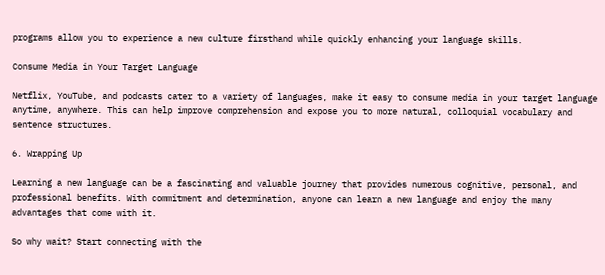programs allow you to experience a new culture firsthand while quickly enhancing your language skills.

Consume Media in Your Target Language

Netflix, YouTube, and podcasts cater to a variety of languages, make it easy to consume media in your target language anytime, anywhere. This can help improve comprehension and expose you to more natural, colloquial vocabulary and sentence structures.

6. Wrapping Up

Learning a new language can be a fascinating and valuable journey that provides numerous cognitive, personal, and professional benefits. With commitment and determination, anyone can learn a new language and enjoy the many advantages that come with it.

So why wait? Start connecting with the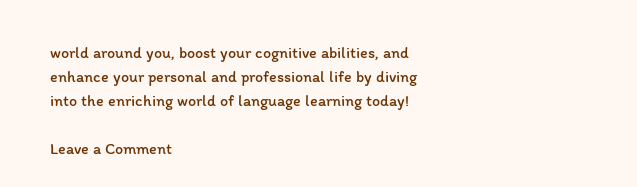world around you, boost your cognitive abilities, and enhance your personal and professional life by diving into the enriching world of language learning today!

Leave a Comment